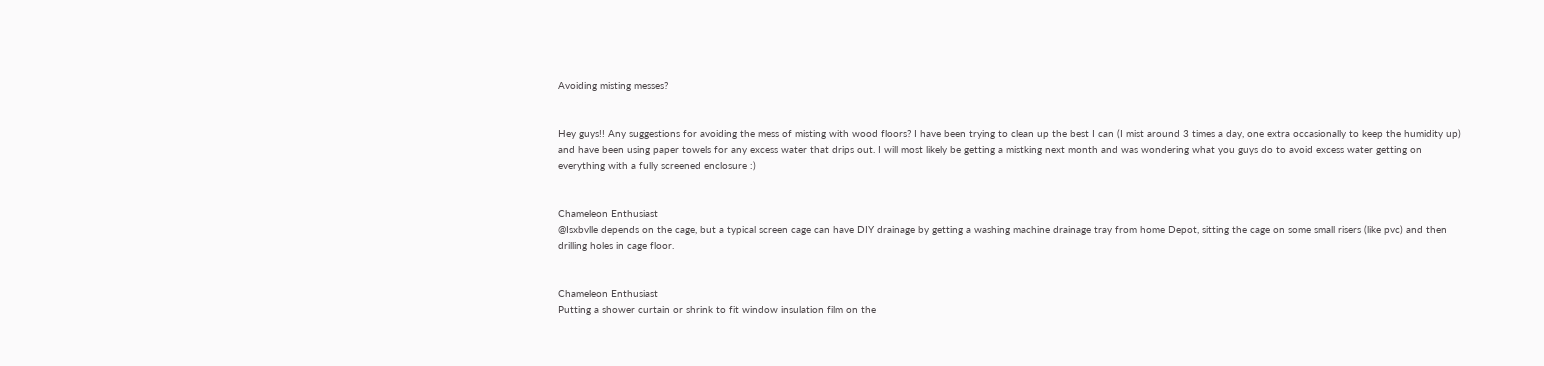Avoiding misting messes?


Hey guys!! Any suggestions for avoiding the mess of misting with wood floors? I have been trying to clean up the best I can (I mist around 3 times a day, one extra occasionally to keep the humidity up) and have been using paper towels for any excess water that drips out. I will most likely be getting a mistking next month and was wondering what you guys do to avoid excess water getting on everything with a fully screened enclosure :)


Chameleon Enthusiast
@Isxbvlle depends on the cage, but a typical screen cage can have DIY drainage by getting a washing machine drainage tray from home Depot, sitting the cage on some small risers (like pvc) and then drilling holes in cage floor.


Chameleon Enthusiast
Putting a shower curtain or shrink to fit window insulation film on the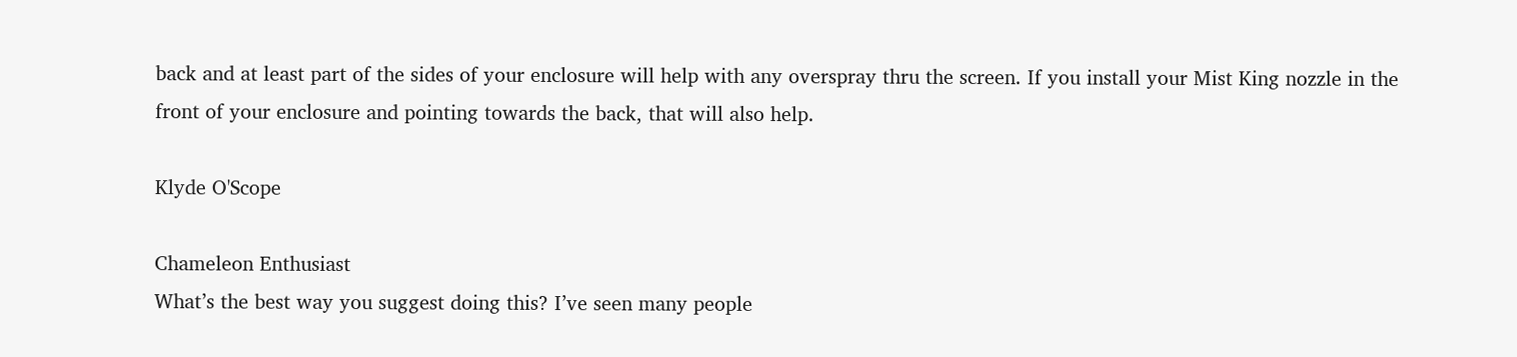back and at least part of the sides of your enclosure will help with any overspray thru the screen. If you install your Mist King nozzle in the front of your enclosure and pointing towards the back, that will also help.

Klyde O'Scope

Chameleon Enthusiast
What’s the best way you suggest doing this? I’ve seen many people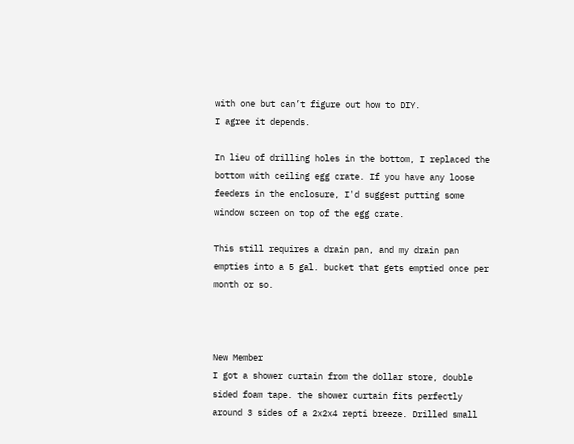with one but can’t figure out how to DIY.
I agree it depends.

In lieu of drilling holes in the bottom, I replaced the bottom with ceiling egg crate. If you have any loose feeders in the enclosure, I'd suggest putting some window screen on top of the egg crate.

This still requires a drain pan, and my drain pan empties into a 5 gal. bucket that gets emptied once per month or so.



New Member
I got a shower curtain from the dollar store, double sided foam tape. the shower curtain fits perfectly around 3 sides of a 2x2x4 repti breeze. Drilled small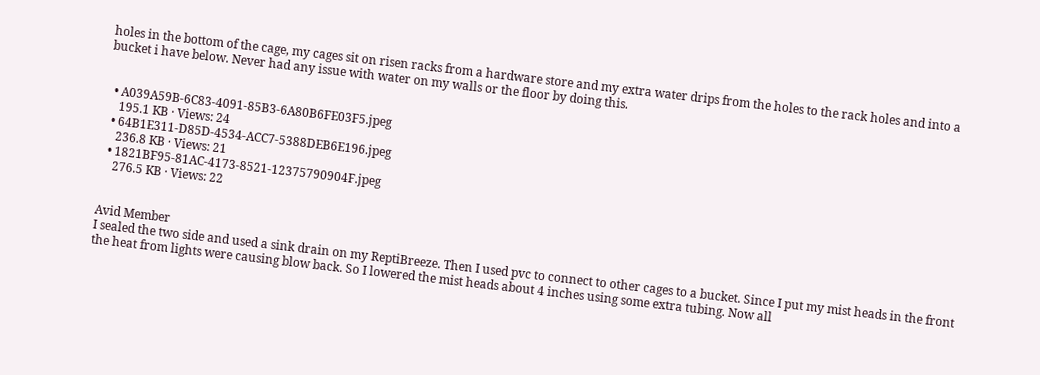holes in the bottom of the cage, my cages sit on risen racks from a hardware store and my extra water drips from the holes to the rack holes and into a bucket i have below. Never had any issue with water on my walls or the floor by doing this.


  • A039A59B-6C83-4091-85B3-6A80B6FE03F5.jpeg
    195.1 KB · Views: 24
  • 64B1E311-D85D-4534-ACC7-5388DEB6E196.jpeg
    236.8 KB · Views: 21
  • 1821BF95-81AC-4173-8521-12375790904F.jpeg
    276.5 KB · Views: 22


Avid Member
I sealed the two side and used a sink drain on my ReptiBreeze. Then I used pvc to connect to other cages to a bucket. Since I put my mist heads in the front the heat from lights were causing blow back. So I lowered the mist heads about 4 inches using some extra tubing. Now all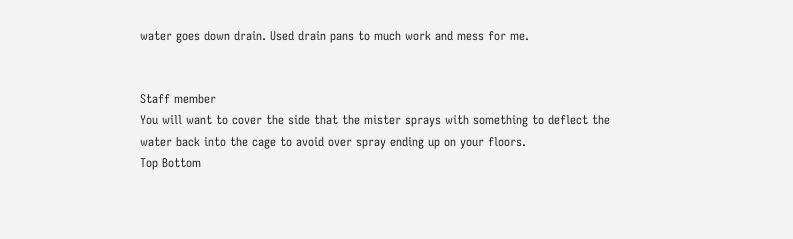water goes down drain. Used drain pans to much work and mess for me.


Staff member
You will want to cover the side that the mister sprays with something to deflect the water back into the cage to avoid over spray ending up on your floors.
Top Bottom